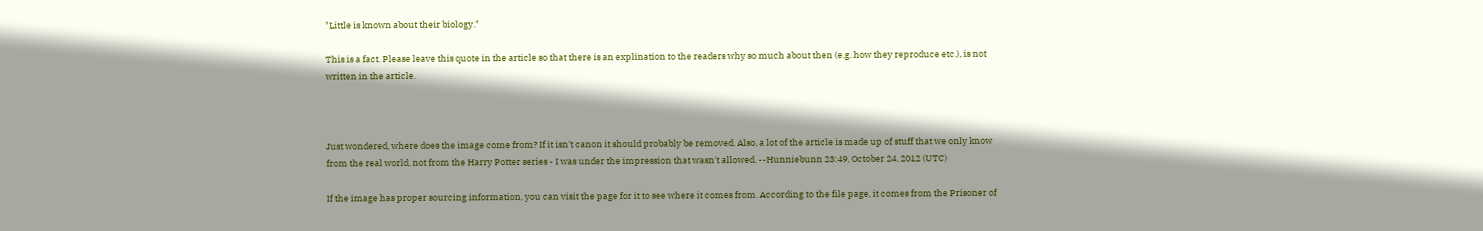"Little is known about their biology."

This is a fact. Please leave this quote in the article so that there is an explination to the readers why so much about then (e.g. how they reproduce etc.), is not written in the article.



Just wondered, where does the image come from? If it isn't canon it should probably be removed. Also, a lot of the article is made up of stuff that we only know from the real world, not from the Harry Potter series - I was under the impression that wasn't allowed. --Hunniebunn 23:49, October 24, 2012 (UTC)

If the image has proper sourcing information, you can visit the page for it to see where it comes from. According to the file page, it comes from the Prisoner of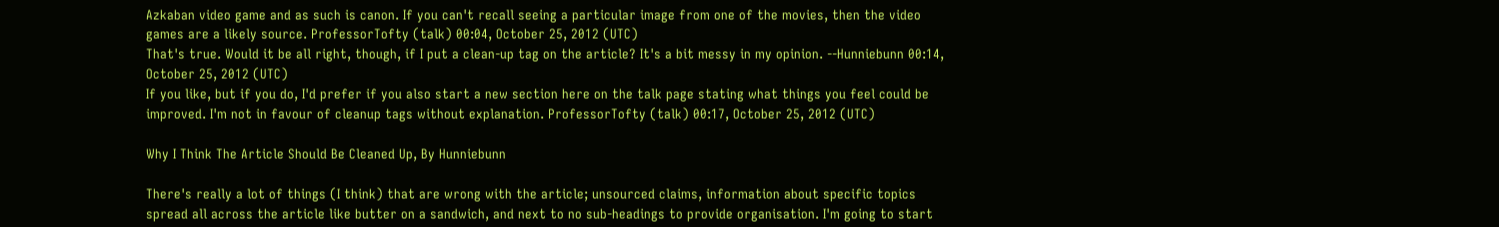Azkaban video game and as such is canon. If you can't recall seeing a particular image from one of the movies, then the video games are a likely source. ProfessorTofty (talk) 00:04, October 25, 2012 (UTC)
That's true. Would it be all right, though, if I put a clean-up tag on the article? It's a bit messy in my opinion. --Hunniebunn 00:14, October 25, 2012 (UTC)
If you like, but if you do, I'd prefer if you also start a new section here on the talk page stating what things you feel could be improved. I'm not in favour of cleanup tags without explanation. ProfessorTofty (talk) 00:17, October 25, 2012 (UTC)

Why I Think The Article Should Be Cleaned Up, By Hunniebunn

There's really a lot of things (I think) that are wrong with the article; unsourced claims, information about specific topics spread all across the article like butter on a sandwich, and next to no sub-headings to provide organisation. I'm going to start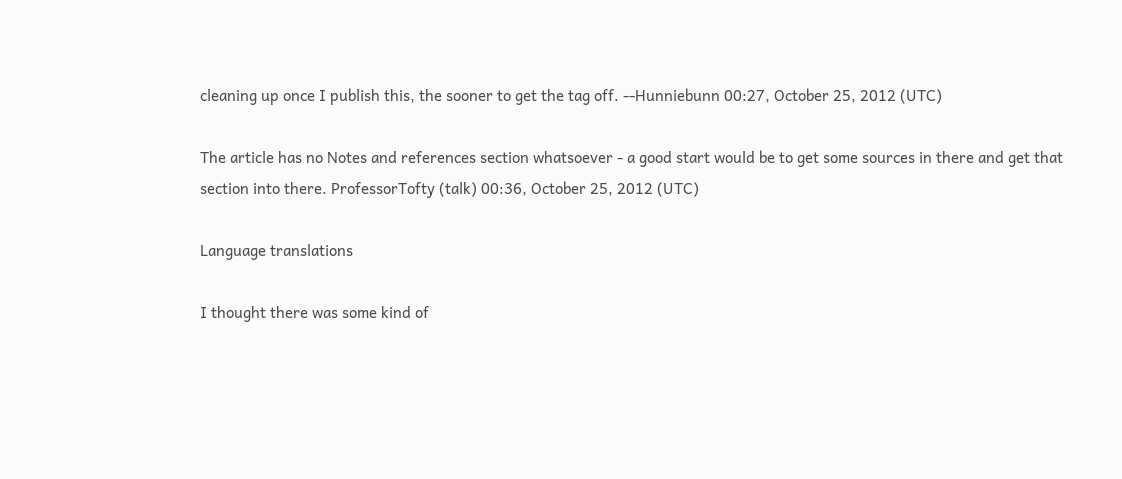cleaning up once I publish this, the sooner to get the tag off. --Hunniebunn 00:27, October 25, 2012 (UTC)

The article has no Notes and references section whatsoever - a good start would be to get some sources in there and get that section into there. ProfessorTofty (talk) 00:36, October 25, 2012 (UTC)

Language translations

I thought there was some kind of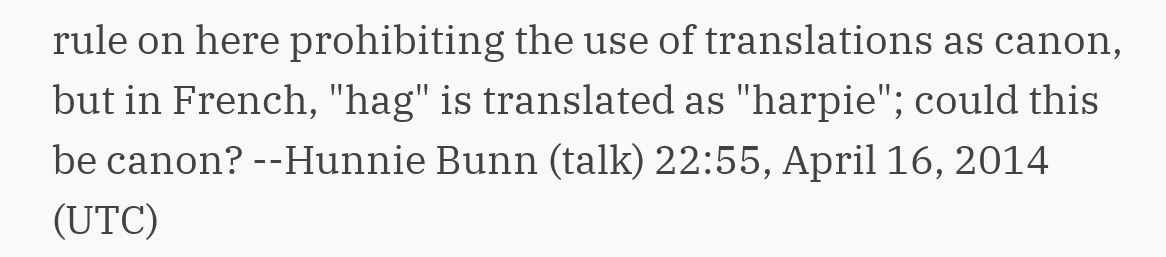rule on here prohibiting the use of translations as canon, but in French, "hag" is translated as "harpie"; could this be canon? --Hunnie Bunn (talk) 22:55, April 16, 2014 (UTC)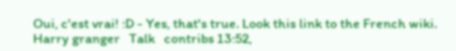Oui, c'est vrai! :D - Yes, that's true. Look this link to the French wiki.  Harry granger   Talk   contribs 13:52,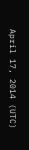April 17, 2014 (UTC)